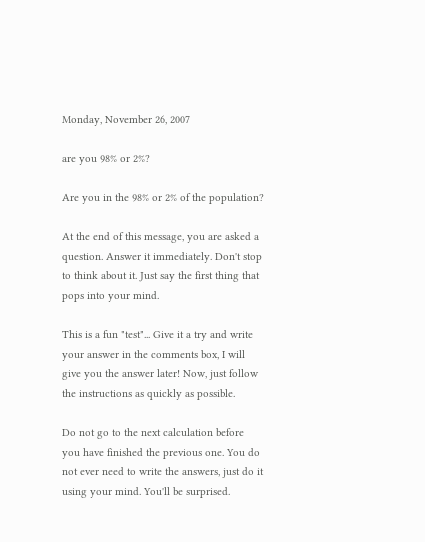Monday, November 26, 2007

are you 98% or 2%?

Are you in the 98% or 2% of the population?

At the end of this message, you are asked a question. Answer it immediately. Don't stop to think about it. Just say the first thing that pops into your mind.

This is a fun "test"... Give it a try and write your answer in the comments box, I will give you the answer later! Now, just follow the instructions as quickly as possible.

Do not go to the next calculation before you have finished the previous one. You do not ever need to write the answers, just do it using your mind. You'll be surprised.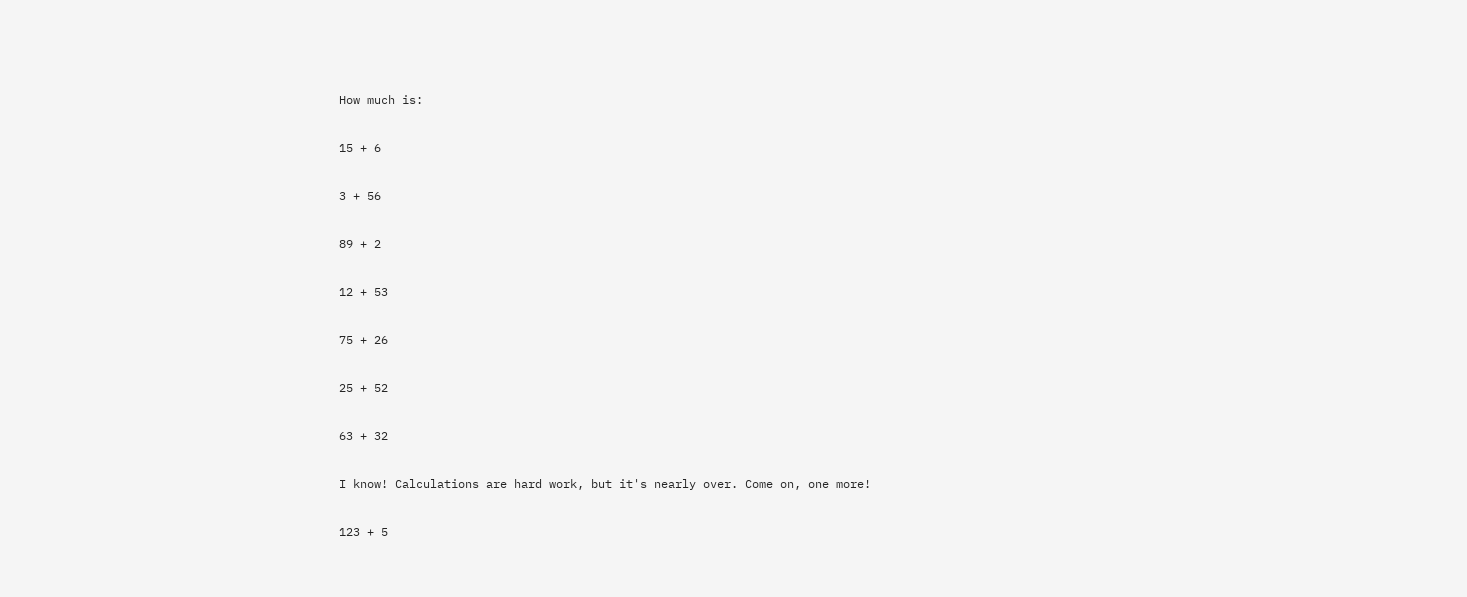How much is:

15 + 6

3 + 56

89 + 2

12 + 53

75 + 26

25 + 52

63 + 32

I know! Calculations are hard work, but it's nearly over. Come on, one more!

123 + 5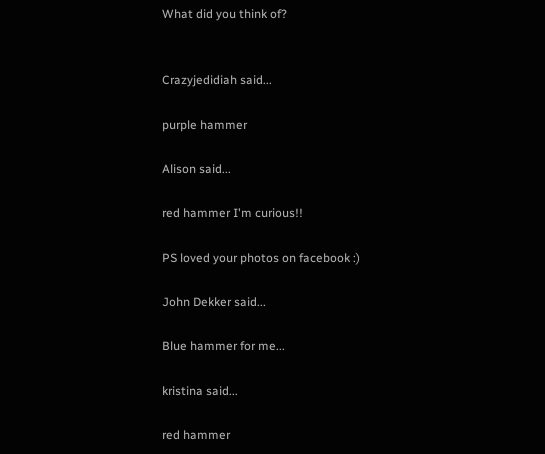What did you think of?


Crazyjedidiah said...

purple hammer

Alison said...

red hammer I'm curious!!

PS loved your photos on facebook :)

John Dekker said...

Blue hammer for me...

kristina said...

red hammer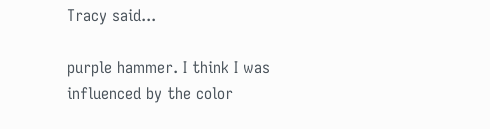Tracy said...

purple hammer. I think I was influenced by the color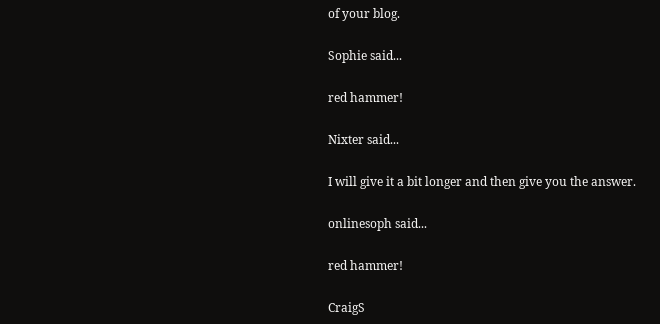of your blog.

Sophie said...

red hammer!

Nixter said...

I will give it a bit longer and then give you the answer.

onlinesoph said...

red hammer!

CraigS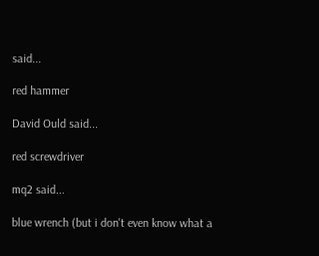said...

red hammer

David Ould said...

red screwdriver

mq2 said...

blue wrench (but i don't even know what a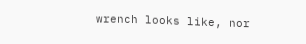wrench looks like, nor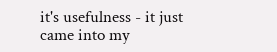it's usefulness - it just came into my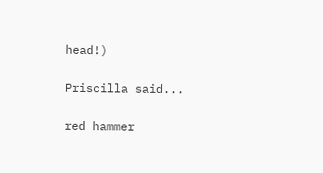head!)

Priscilla said...

red hammer